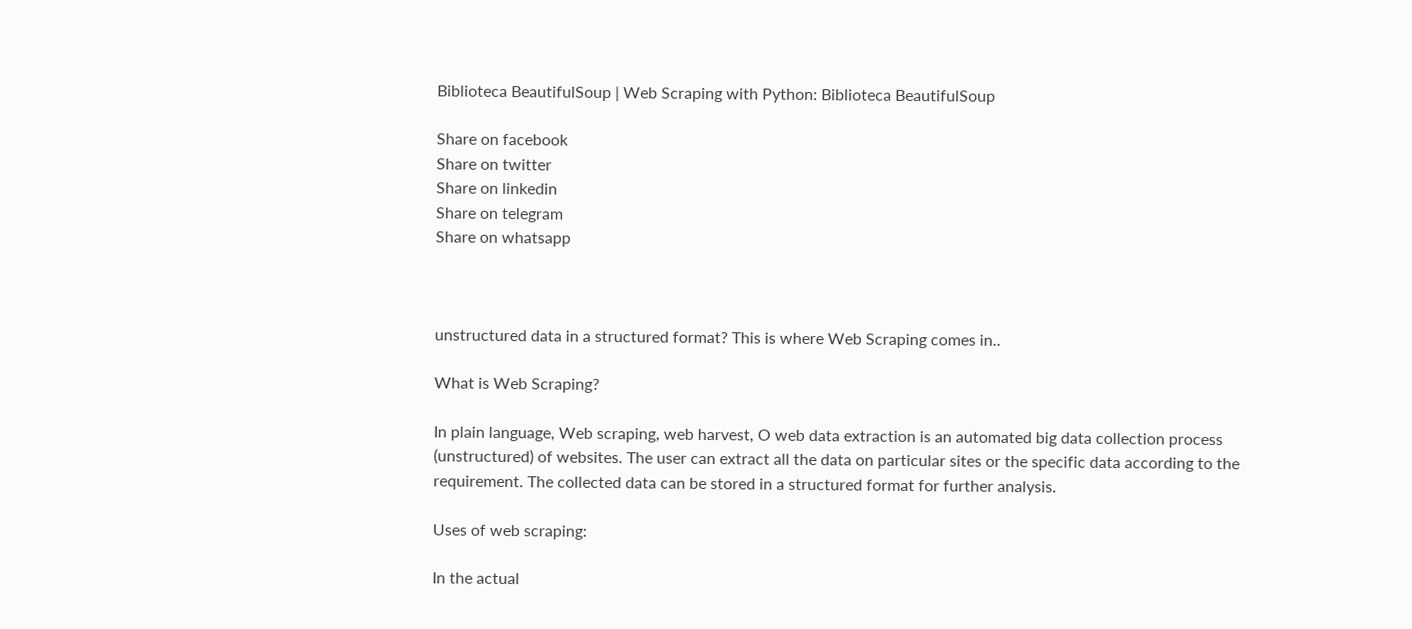Biblioteca BeautifulSoup | Web Scraping with Python: Biblioteca BeautifulSoup

Share on facebook
Share on twitter
Share on linkedin
Share on telegram
Share on whatsapp



unstructured data in a structured format? This is where Web Scraping comes in..

What is Web Scraping?

In plain language, Web scraping, web harvest, O web data extraction is an automated big data collection process (unstructured) of websites. The user can extract all the data on particular sites or the specific data according to the requirement. The collected data can be stored in a structured format for further analysis.

Uses of web scraping:

In the actual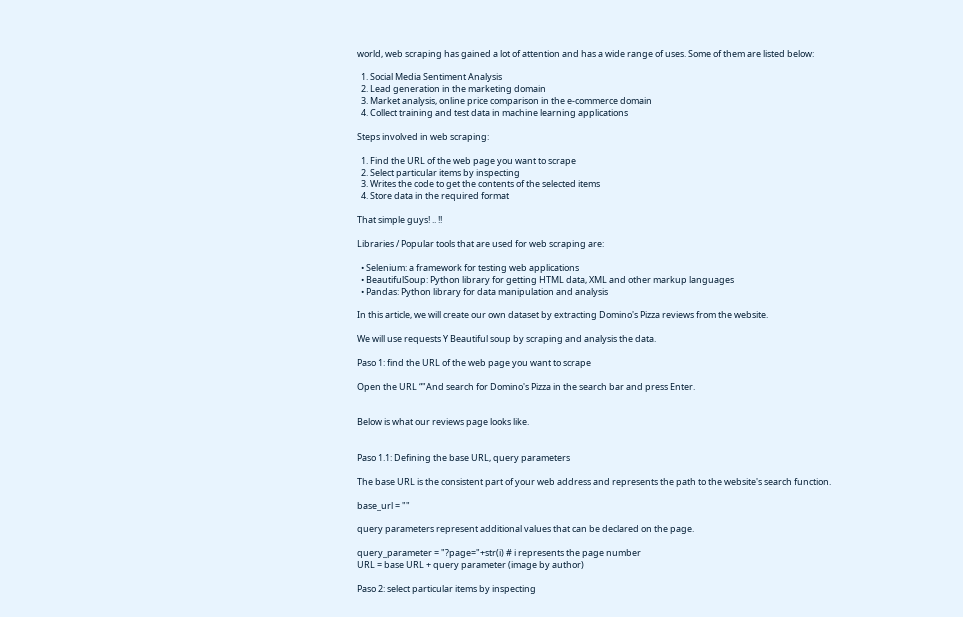world, web scraping has gained a lot of attention and has a wide range of uses. Some of them are listed below:

  1. Social Media Sentiment Analysis
  2. Lead generation in the marketing domain
  3. Market analysis, online price comparison in the e-commerce domain
  4. Collect training and test data in machine learning applications

Steps involved in web scraping:

  1. Find the URL of the web page you want to scrape
  2. Select particular items by inspecting
  3. Writes the code to get the contents of the selected items
  4. Store data in the required format

That simple guys! .. !!

Libraries / Popular tools that are used for web scraping are:

  • Selenium: a framework for testing web applications
  • BeautifulSoup: Python library for getting HTML data, XML and other markup languages
  • Pandas: Python library for data manipulation and analysis

In this article, we will create our own dataset by extracting Domino's Pizza reviews from the website.

We will use requests Y Beautiful soup by scraping and analysis the data.

Paso 1: find the URL of the web page you want to scrape

Open the URL “"And search for Domino's Pizza in the search bar and press Enter.


Below is what our reviews page looks like.


Paso 1.1: Defining the base URL, query parameters

The base URL is the consistent part of your web address and represents the path to the website's search function.

base_url = ""

query parameters represent additional values that can be declared on the page.

query_parameter = "?page="+str(i) # i represents the page number
URL = base URL + query parameter (image by author)

Paso 2: select particular items by inspecting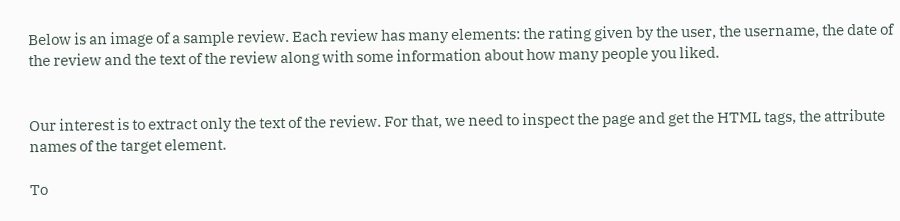Below is an image of a sample review. Each review has many elements: the rating given by the user, the username, the date of the review and the text of the review along with some information about how many people you liked.


Our interest is to extract only the text of the review. For that, we need to inspect the page and get the HTML tags, the attribute names of the target element.

To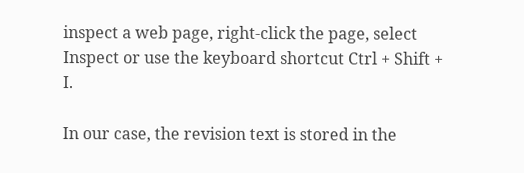inspect a web page, right-click the page, select Inspect or use the keyboard shortcut Ctrl + Shift + I.

In our case, the revision text is stored in the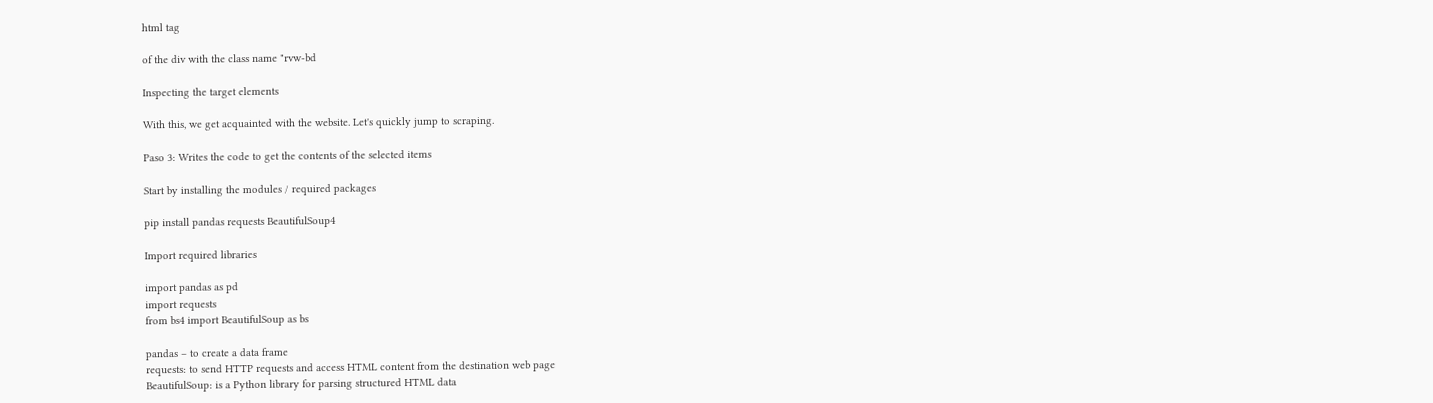html tag

of the div with the class name "rvw-bd

Inspecting the target elements

With this, we get acquainted with the website. Let's quickly jump to scraping.

Paso 3: Writes the code to get the contents of the selected items

Start by installing the modules / required packages

pip install pandas requests BeautifulSoup4

Import required libraries

import pandas as pd
import requests
from bs4 import BeautifulSoup as bs

pandas – to create a data frame
requests: to send HTTP requests and access HTML content from the destination web page
BeautifulSoup: is a Python library for parsing structured HTML data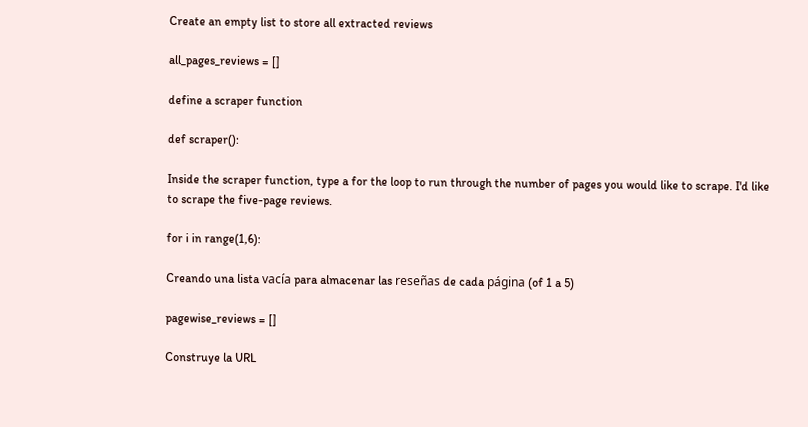Create an empty list to store all extracted reviews

all_pages_reviews = []

define a scraper function

def scraper():

Inside the scraper function, type a for the loop to run through the number of pages you would like to scrape. I'd like to scrape the five-page reviews.

for i in range(1,6):

Creando una lista vacía para almacenar las reseñas de cada página (of 1 a 5)

pagewise_reviews = []

Construye la URL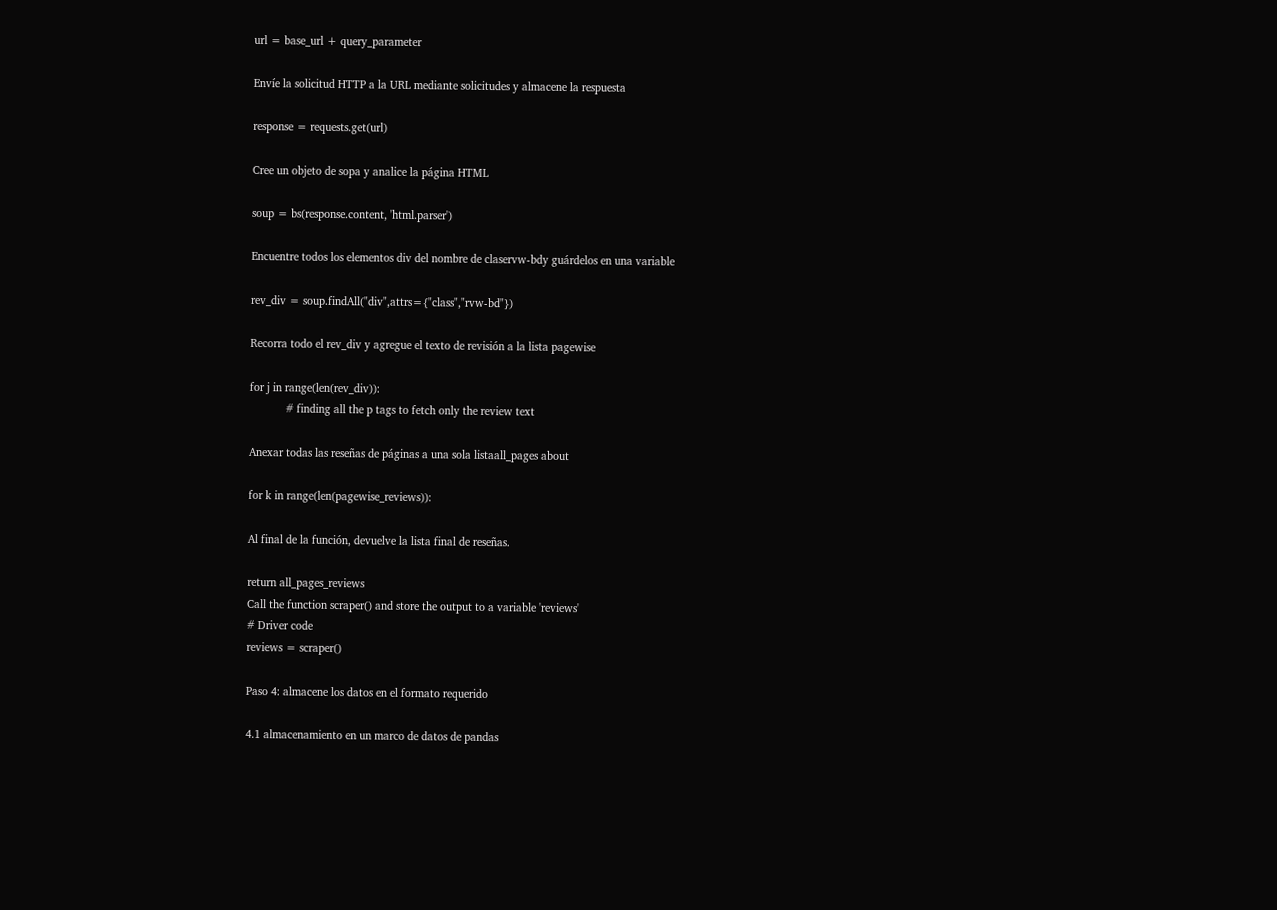url = base_url + query_parameter

Envíe la solicitud HTTP a la URL mediante solicitudes y almacene la respuesta

response = requests.get(url)

Cree un objeto de sopa y analice la página HTML

soup = bs(response.content, 'html.parser')

Encuentre todos los elementos div del nombre de claservw-bdy guárdelos en una variable

rev_div = soup.findAll("div",attrs={"class","rvw-bd"})

Recorra todo el rev_div y agregue el texto de revisión a la lista pagewise

for j in range(len(rev_div)):
            # finding all the p tags to fetch only the review text

Anexar todas las reseñas de páginas a una sola listaall_pages about

for k in range(len(pagewise_reviews)):

Al final de la función, devuelve la lista final de reseñas.

return all_pages_reviews
Call the function scraper() and store the output to a variable 'reviews'
# Driver code
reviews = scraper()

Paso 4: almacene los datos en el formato requerido

4.1 almacenamiento en un marco de datos de pandas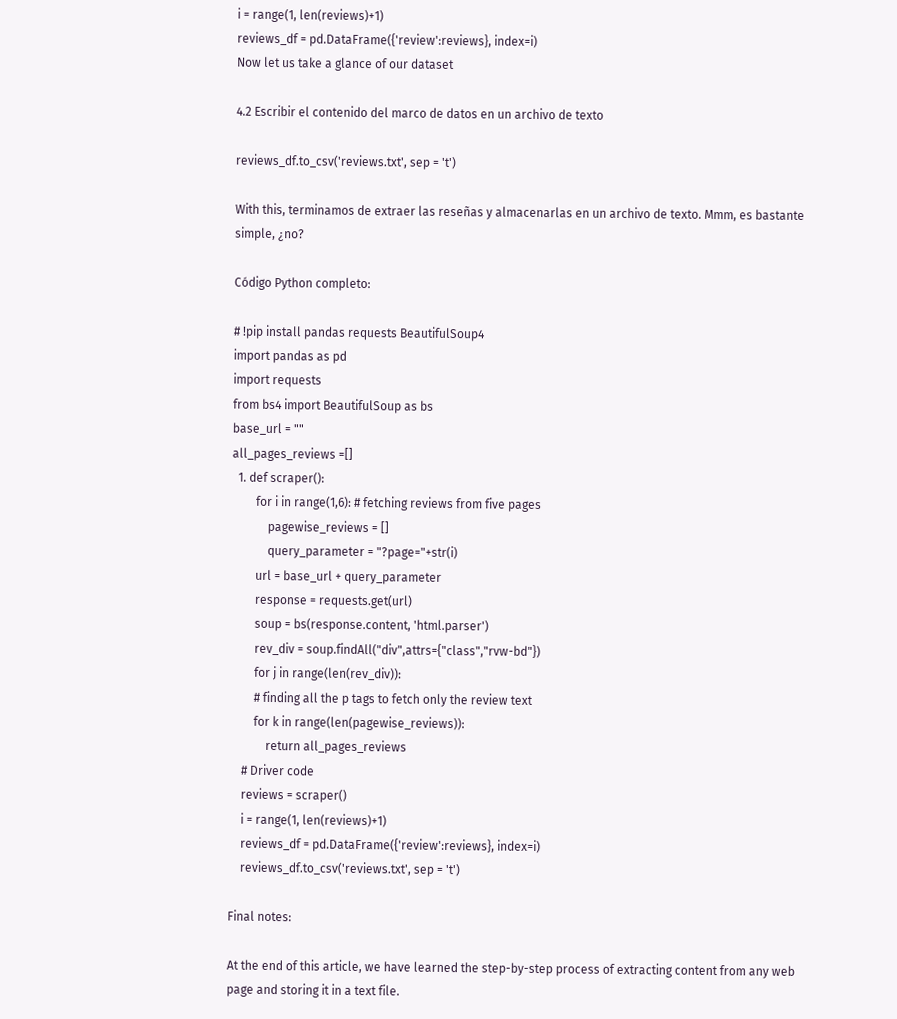i = range(1, len(reviews)+1)
reviews_df = pd.DataFrame({'review':reviews}, index=i)
Now let us take a glance of our dataset

4.2 Escribir el contenido del marco de datos en un archivo de texto

reviews_df.to_csv('reviews.txt', sep = 't')

With this, terminamos de extraer las reseñas y almacenarlas en un archivo de texto. Mmm, es bastante simple, ¿no?

Código Python completo:

# !pip install pandas requests BeautifulSoup4
import pandas as pd
import requests
from bs4 import BeautifulSoup as bs
base_url = ""
all_pages_reviews =[]
  1. def scraper():
        for i in range(1,6): # fetching reviews from five pages
            pagewise_reviews = []
            query_parameter = "?page="+str(i)
        url = base_url + query_parameter
        response = requests.get(url)
        soup = bs(response.content, 'html.parser')
        rev_div = soup.findAll("div",attrs={"class","rvw-bd"})
        for j in range(len(rev_div)):
        # finding all the p tags to fetch only the review text
        for k in range(len(pagewise_reviews)):
            return all_pages_reviews
    # Driver code
    reviews = scraper()
    i = range(1, len(reviews)+1)
    reviews_df = pd.DataFrame({'review':reviews}, index=i)
    reviews_df.to_csv('reviews.txt', sep = 't')

Final notes:

At the end of this article, we have learned the step-by-step process of extracting content from any web page and storing it in a text file.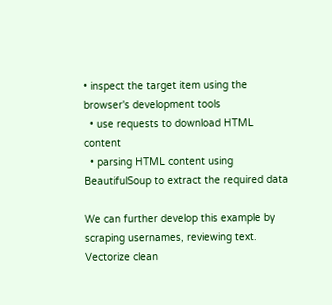• inspect the target item using the browser's development tools
  • use requests to download HTML content
  • parsing HTML content using BeautifulSoup to extract the required data

We can further develop this example by scraping usernames, reviewing text. Vectorize clean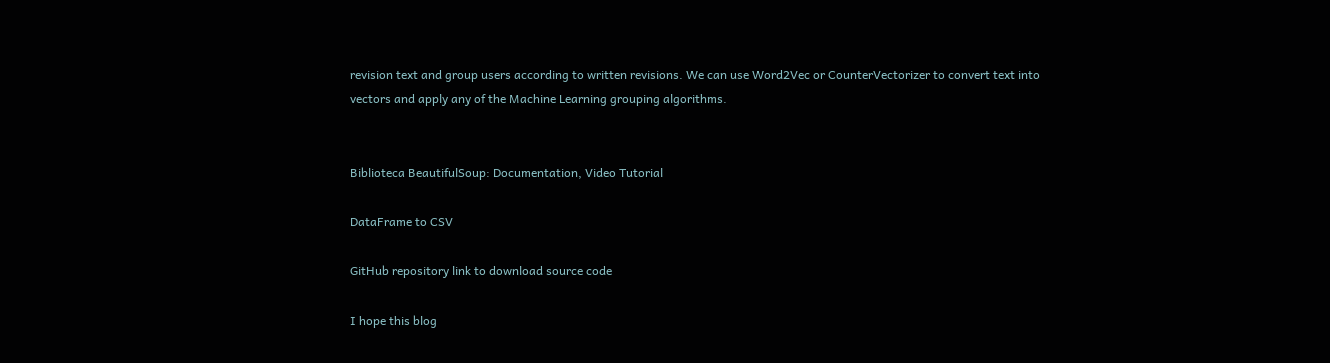revision text and group users according to written revisions. We can use Word2Vec or CounterVectorizer to convert text into vectors and apply any of the Machine Learning grouping algorithms.


Biblioteca BeautifulSoup: Documentation, Video Tutorial

DataFrame to CSV

GitHub repository link to download source code

I hope this blog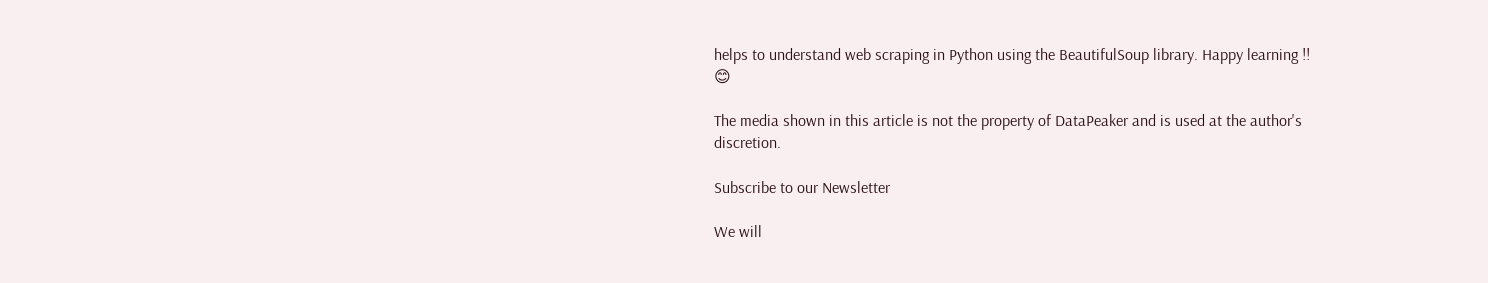helps to understand web scraping in Python using the BeautifulSoup library. Happy learning !! 😊

The media shown in this article is not the property of DataPeaker and is used at the author's discretion.

Subscribe to our Newsletter

We will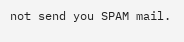not send you SPAM mail.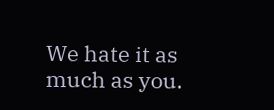We hate it as much as you.